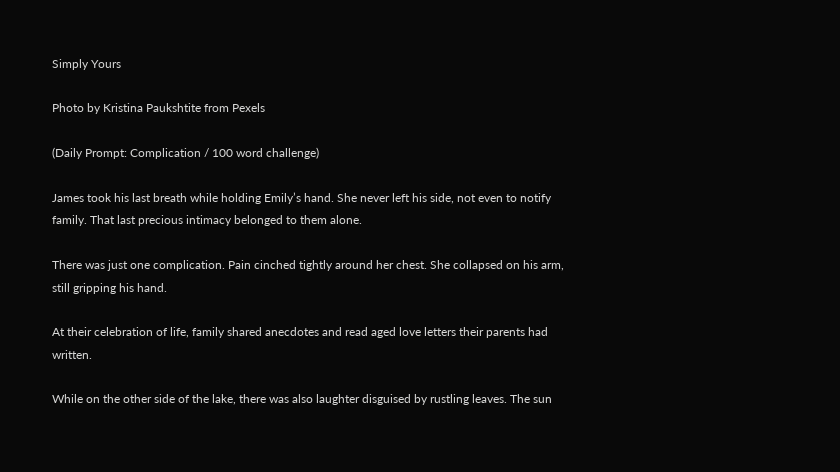Simply Yours

Photo by Kristina Paukshtite from Pexels

(Daily Prompt: Complication / 100 word challenge)

James took his last breath while holding Emily’s hand. She never left his side, not even to notify family. That last precious intimacy belonged to them alone.

There was just one complication. Pain cinched tightly around her chest. She collapsed on his arm, still gripping his hand.

At their celebration of life, family shared anecdotes and read aged love letters their parents had written.

While on the other side of the lake, there was also laughter disguised by rustling leaves. The sun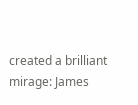created a brilliant mirage: James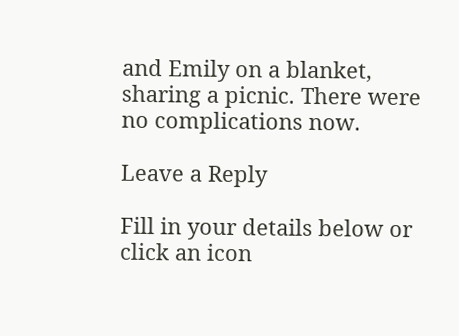and Emily on a blanket, sharing a picnic. There were no complications now.

Leave a Reply

Fill in your details below or click an icon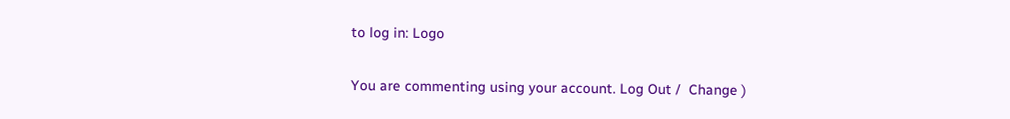to log in: Logo

You are commenting using your account. Log Out /  Change )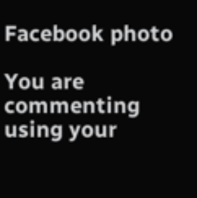Facebook photo

You are commenting using your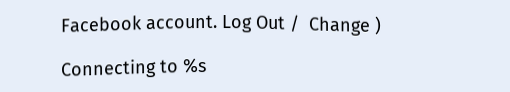Facebook account. Log Out /  Change )

Connecting to %s